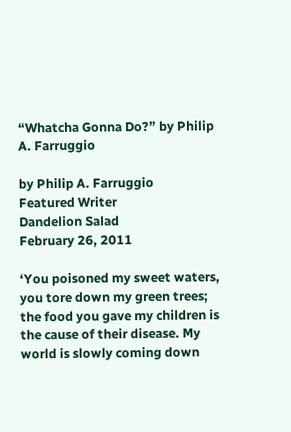“Whatcha Gonna Do?” by Philip A. Farruggio

by Philip A. Farruggio
Featured Writer
Dandelion Salad
February 26, 2011

‘You poisoned my sweet waters, you tore down my green trees; the food you gave my children is the cause of their disease. My world is slowly coming down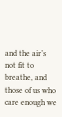and the air’s not fit to breathe, and those of us who care enough we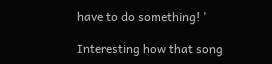have to do something! ’

Interesting how that song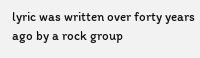lyric was written over forty years ago by a rock group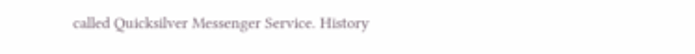called Quicksilver Messenger Service. History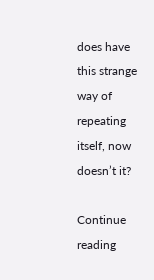does have this strange way of repeating itself, now doesn’t it?

Continue reading